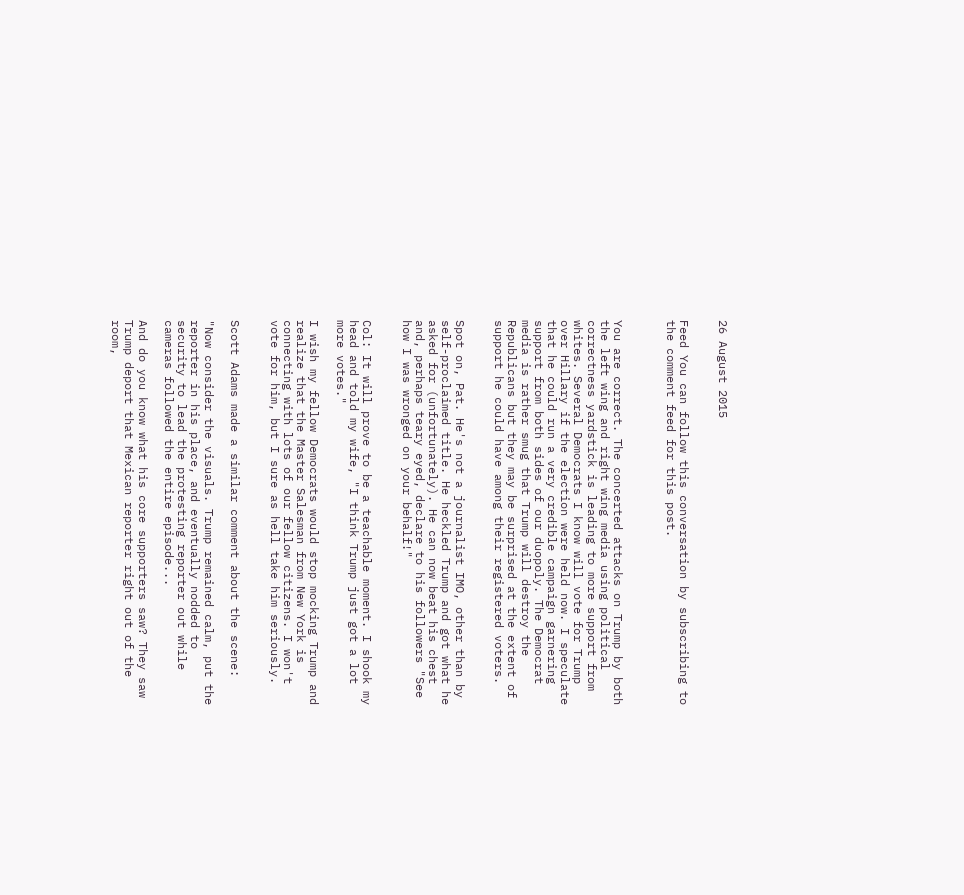26 August 2015


Feed You can follow this conversation by subscribing to the comment feed for this post.



You are correct. The concerted attacks on Trump by both the left wing and right wing media using political correctness yardstick is leading to more support from whites. Several Democrats I know will vote for Trump over Hillary if the election were held now. I speculate that he could run a very credible campaign garnering support from both sides of our duopoly. The Democrat media is rather smug that Trump will destroy the Republicans but they may be surprised at the extent of support he could have among their registered voters.


Spot on, Pat. He's not a journalist IMO, other than by self-proclaimed title. He heckled Trump and got what he asked for (unfortunately). He can now beat his chest and, perhaps teary eyed, declare to his followers "See how I was wronged on your behalf!"


Col: It will prove to be a teachable moment. I shook my head and told my wife, "I think Trump just got a lot more votes."

I wish my fellow Democrats would stop mocking Trump and realize that the Master Salesman from New York is connecting with lots of our fellow citizens. I won't vote for him, but I sure as hell take him seriously.


Scott Adams made a similar comment about the scene:

"Now consider the visuals. Trump remained calm, put the reporter in his place, and eventually nodded to security to lead the protesting reporter out while cameras followed the entire episode...

And do you know what his core supporters saw? They saw Trump deport that Mexican reporter right out of the room,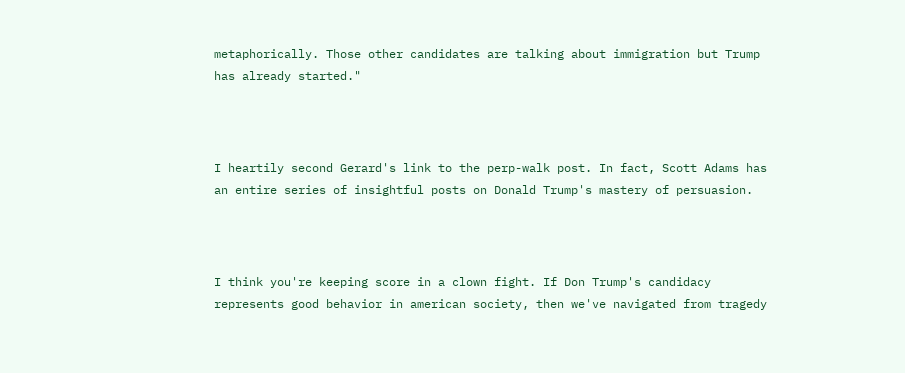metaphorically. Those other candidates are talking about immigration but Trump has already started."



I heartily second Gerard's link to the perp-walk post. In fact, Scott Adams has an entire series of insightful posts on Donald Trump's mastery of persuasion.



I think you're keeping score in a clown fight. If Don Trump's candidacy represents good behavior in american society, then we've navigated from tragedy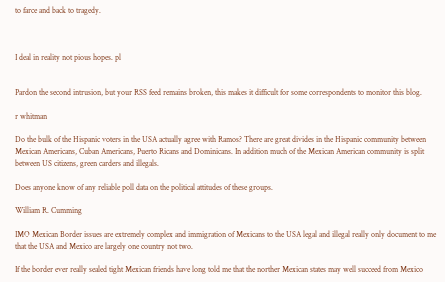to farce and back to tragedy.



I deal in reality not pious hopes. pl


Pardon the second intrusion, but your RSS feed remains broken, this makes it difficult for some correspondents to monitor this blog.

r whitman

Do the bulk of the Hispanic voters in the USA actually agree with Ramos? There are great divides in the Hispanic community between Mexican Americans, Cuban Americans, Puerto Ricans and Dominicans. In addition much of the Mexican American community is split between US citizens, green carders and illegals.

Does anyone know of any reliable poll data on the political attitudes of these groups.

William R. Cumming

IMO Mexican Border issues are extremely complex and immigration of Mexicans to the USA legal and illegal really only document to me that the USA and Mexico are largely one country not two.

If the border ever really sealed tight Mexican friends have long told me that the norther Mexican states may well succeed from Mexico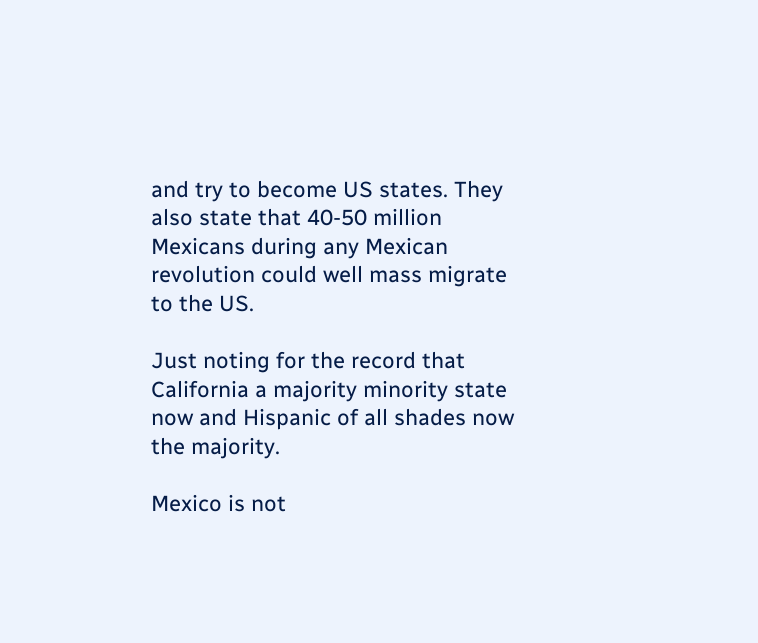and try to become US states. They also state that 40-50 million Mexicans during any Mexican revolution could well mass migrate to the US.

Just noting for the record that California a majority minority state now and Hispanic of all shades now the majority.

Mexico is not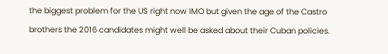the biggest problem for the US right now IMO but given the age of the Castro brothers the 2016 candidates might well be asked about their Cuban policies.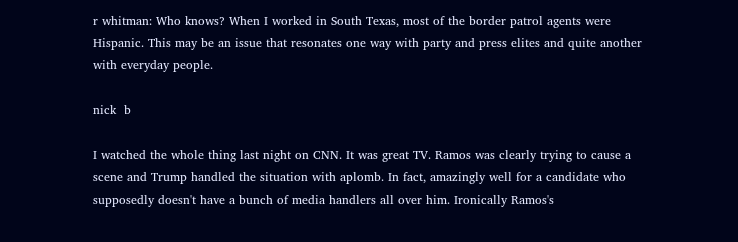r whitman: Who knows? When I worked in South Texas, most of the border patrol agents were Hispanic. This may be an issue that resonates one way with party and press elites and quite another with everyday people.

nick  b

I watched the whole thing last night on CNN. It was great TV. Ramos was clearly trying to cause a scene and Trump handled the situation with aplomb. In fact, amazingly well for a candidate who supposedly doesn't have a bunch of media handlers all over him. Ironically Ramos's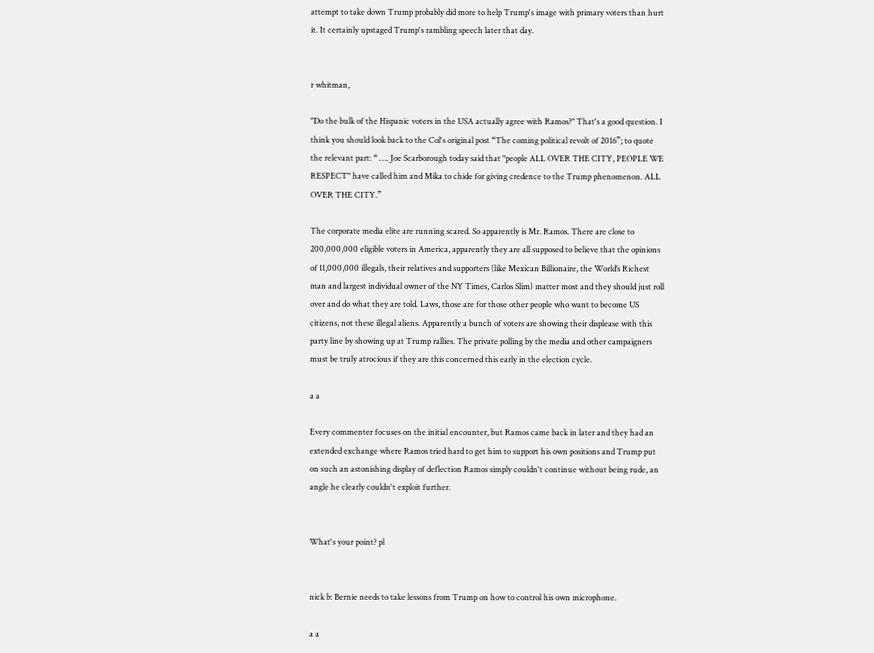attempt to take down Trump probably did more to help Trump's image with primary voters than hurt it. It certainly upstaged Trump's rambling speech later that day.


r whitman,

"Do the bulk of the Hispanic voters in the USA actually agree with Ramos?" That's a good question. I think you should look back to the Col's original post “The coming political revolt of 2016”; to quote the relevant part: “ …. Joe Scarborough today said that "people ALL OVER THE CITY, PEOPLE WE RESPECT" have called him and Mika to chide for giving credence to the Trump phenomenon. ALL OVER THE CITY.”

The corporate media elite are running scared. So apparently is Mr. Ramos. There are close to 200,000,000 eligible voters in America, apparently they are all supposed to believe that the opinions of 11,000,000 illegals, their relatives and supporters (like Mexican Billionaire, the World’s Richest man and largest individual owner of the NY Times, Carlos Slim) matter most and they should just roll over and do what they are told. Laws, those are for those other people who want to become US citizens, not these illegal aliens. Apparently a bunch of voters are showing their displease with this party line by showing up at Trump rallies. The private polling by the media and other campaigners must be truly atrocious if they are this concerned this early in the election cycle.

a a

Every commenter focuses on the initial encounter, but Ramos came back in later and they had an extended exchange where Ramos tried hard to get him to support his own positions and Trump put on such an astonishing display of deflection Ramos simply couldn't continue without being rude, an angle he clearly couldn't exploit further.


What's your point? pl


nick b: Bernie needs to take lessons from Trump on how to control his own microphone.

a a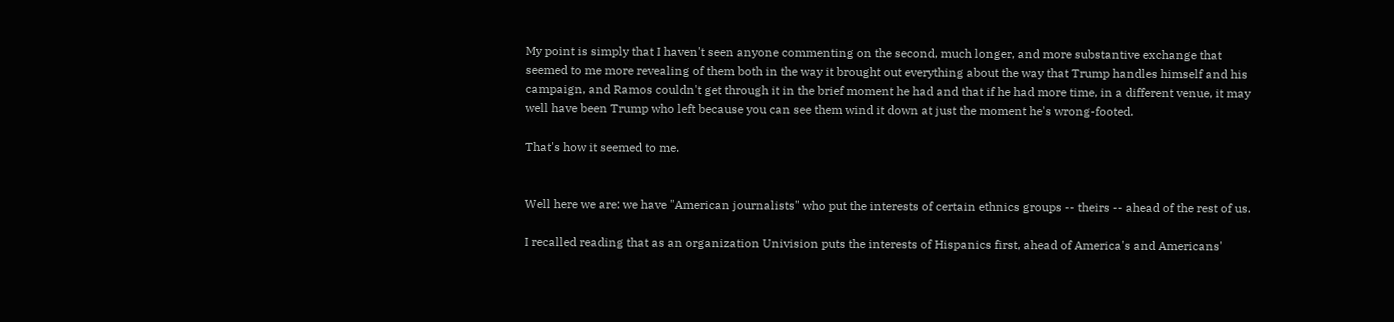My point is simply that I haven't seen anyone commenting on the second, much longer, and more substantive exchange that seemed to me more revealing of them both in the way it brought out everything about the way that Trump handles himself and his campaign, and Ramos couldn't get through it in the brief moment he had and that if he had more time, in a different venue, it may well have been Trump who left because you can see them wind it down at just the moment he's wrong-footed.

That's how it seemed to me.


Well here we are: we have "American journalists" who put the interests of certain ethnics groups -- theirs -- ahead of the rest of us.

I recalled reading that as an organization Univision puts the interests of Hispanics first, ahead of America's and Americans'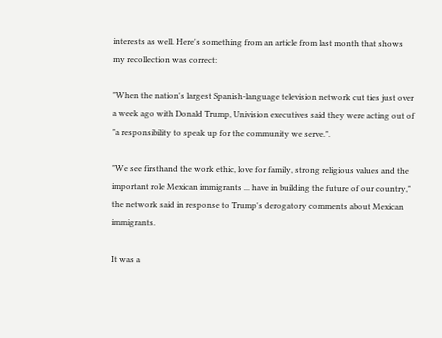interests as well. Here's something from an article from last month that shows my recollection was correct:

"When the nation's largest Spanish-language television network cut ties just over a week ago with Donald Trump, Univision executives said they were acting out of "a responsibility to speak up for the community we serve.".

"We see firsthand the work ethic, love for family, strong religious values and the important role Mexican immigrants ... have in building the future of our country," the network said in response to Trump's derogatory comments about Mexican immigrants.

It was a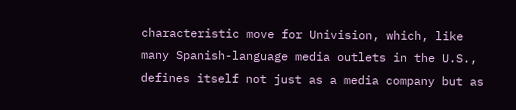characteristic move for Univision, which, like many Spanish-language media outlets in the U.S., defines itself not just as a media company but as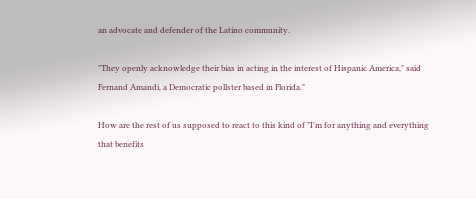an advocate and defender of the Latino community.

"They openly acknowledge their bias in acting in the interest of Hispanic America," said Fernand Amandi, a Democratic pollster based in Florida."

How are the rest of us supposed to react to this kind of "I'm for anything and everything that benefits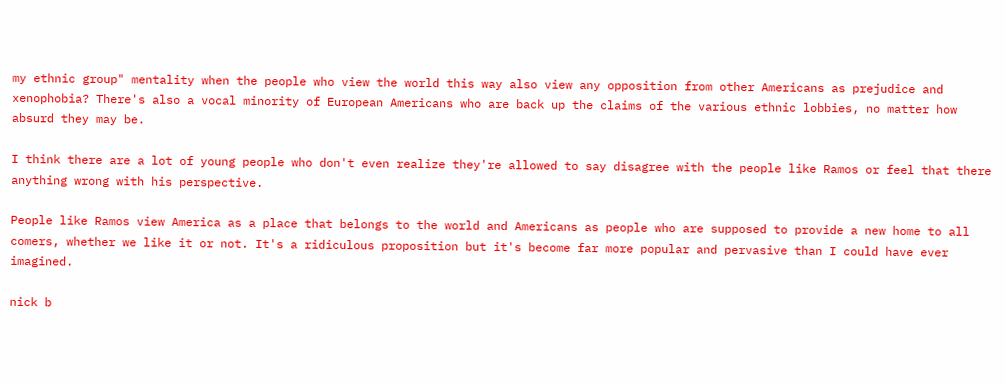my ethnic group" mentality when the people who view the world this way also view any opposition from other Americans as prejudice and xenophobia? There's also a vocal minority of European Americans who are back up the claims of the various ethnic lobbies, no matter how absurd they may be.

I think there are a lot of young people who don't even realize they're allowed to say disagree with the people like Ramos or feel that there anything wrong with his perspective.

People like Ramos view America as a place that belongs to the world and Americans as people who are supposed to provide a new home to all comers, whether we like it or not. It's a ridiculous proposition but it's become far more popular and pervasive than I could have ever imagined.

nick b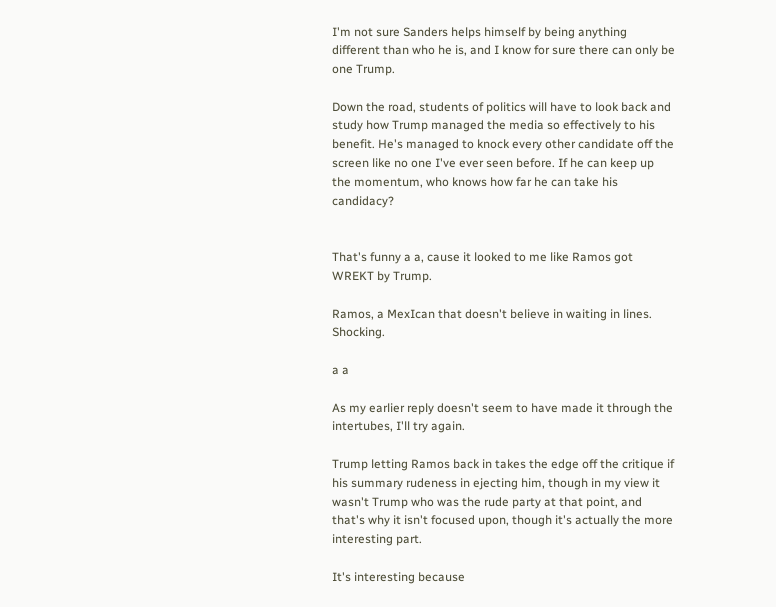I'm not sure Sanders helps himself by being anything different than who he is, and I know for sure there can only be one Trump.

Down the road, students of politics will have to look back and study how Trump managed the media so effectively to his benefit. He's managed to knock every other candidate off the screen like no one I've ever seen before. If he can keep up the momentum, who knows how far he can take his candidacy?


That's funny a a, cause it looked to me like Ramos got WREKT by Trump.

Ramos, a MexIcan that doesn't believe in waiting in lines. Shocking.

a a

As my earlier reply doesn't seem to have made it through the intertubes, I'll try again.

Trump letting Ramos back in takes the edge off the critique if his summary rudeness in ejecting him, though in my view it wasn't Trump who was the rude party at that point, and that's why it isn't focused upon, though it's actually the more interesting part.

It's interesting because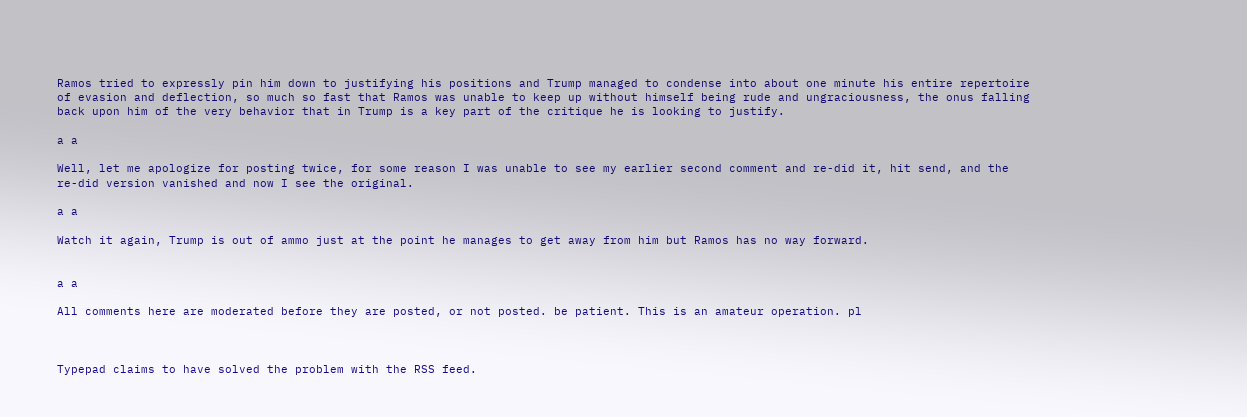Ramos tried to expressly pin him down to justifying his positions and Trump managed to condense into about one minute his entire repertoire of evasion and deflection, so much so fast that Ramos was unable to keep up without himself being rude and ungraciousness, the onus falling back upon him of the very behavior that in Trump is a key part of the critique he is looking to justify.

a a

Well, let me apologize for posting twice, for some reason I was unable to see my earlier second comment and re-did it, hit send, and the re-did version vanished and now I see the original.

a a

Watch it again, Trump is out of ammo just at the point he manages to get away from him but Ramos has no way forward.


a a

All comments here are moderated before they are posted, or not posted. be patient. This is an amateur operation. pl



Typepad claims to have solved the problem with the RSS feed.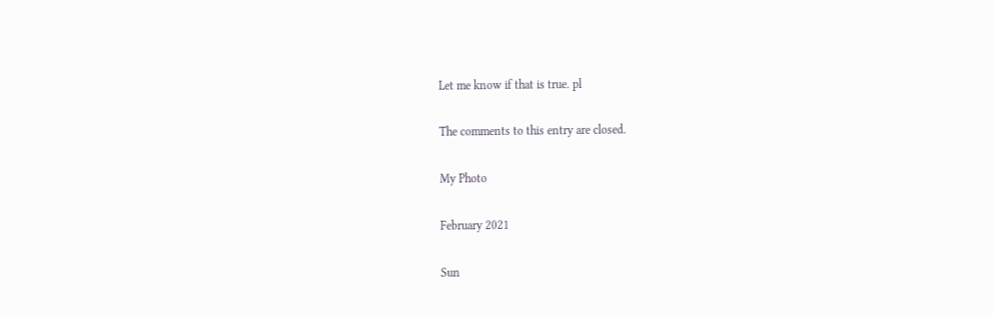Let me know if that is true. pl

The comments to this entry are closed.

My Photo

February 2021

Sun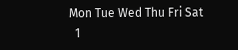Mon Tue Wed Thu Fri Sat
  1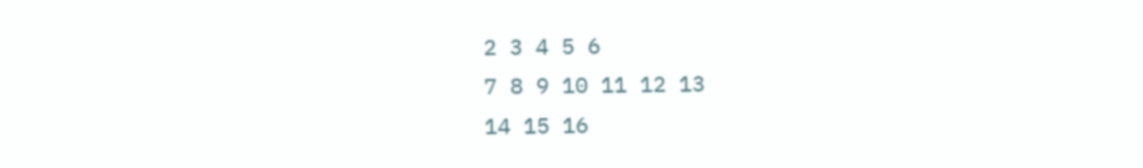2 3 4 5 6
7 8 9 10 11 12 13
14 15 16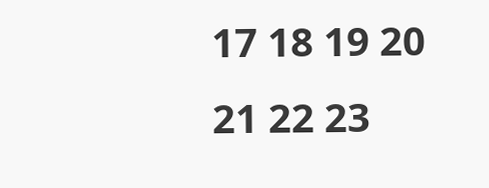17 18 19 20
21 22 23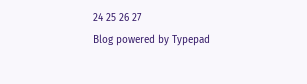24 25 26 27
Blog powered by Typepad